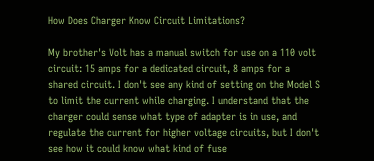How Does Charger Know Circuit Limitations?

My brother's Volt has a manual switch for use on a 110 volt circuit: 15 amps for a dedicated circuit, 8 amps for a shared circuit. I don't see any kind of setting on the Model S to limit the current while charging. I understand that the charger could sense what type of adapter is in use, and regulate the current for higher voltage circuits, but I don't see how it could know what kind of fuse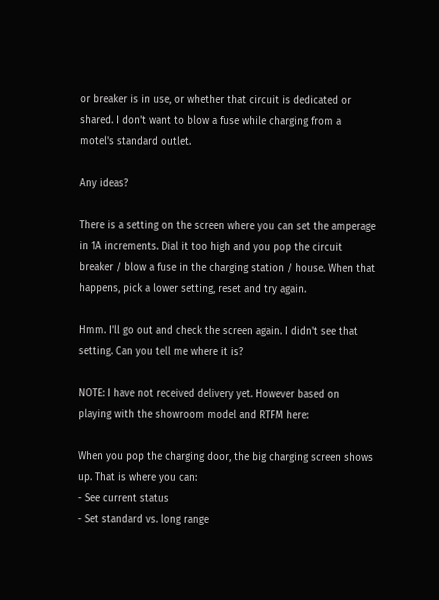or breaker is in use, or whether that circuit is dedicated or shared. I don't want to blow a fuse while charging from a motel's standard outlet.

Any ideas?

There is a setting on the screen where you can set the amperage in 1A increments. Dial it too high and you pop the circuit breaker / blow a fuse in the charging station / house. When that happens, pick a lower setting, reset and try again.

Hmm. I'll go out and check the screen again. I didn't see that setting. Can you tell me where it is?

NOTE: I have not received delivery yet. However based on playing with the showroom model and RTFM here:

When you pop the charging door, the big charging screen shows up. That is where you can:
- See current status
- Set standard vs. long range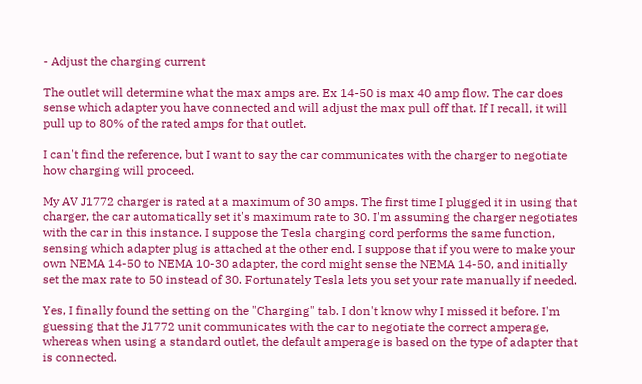- Adjust the charging current

The outlet will determine what the max amps are. Ex 14-50 is max 40 amp flow. The car does sense which adapter you have connected and will adjust the max pull off that. If I recall, it will pull up to 80% of the rated amps for that outlet.

I can't find the reference, but I want to say the car communicates with the charger to negotiate how charging will proceed.

My AV J1772 charger is rated at a maximum of 30 amps. The first time I plugged it in using that charger, the car automatically set it's maximum rate to 30. I'm assuming the charger negotiates with the car in this instance. I suppose the Tesla charging cord performs the same function, sensing which adapter plug is attached at the other end. I suppose that if you were to make your own NEMA 14-50 to NEMA 10-30 adapter, the cord might sense the NEMA 14-50, and initially set the max rate to 50 instead of 30. Fortunately Tesla lets you set your rate manually if needed.

Yes, I finally found the setting on the "Charging" tab. I don't know why I missed it before. I'm guessing that the J1772 unit communicates with the car to negotiate the correct amperage, whereas when using a standard outlet, the default amperage is based on the type of adapter that is connected.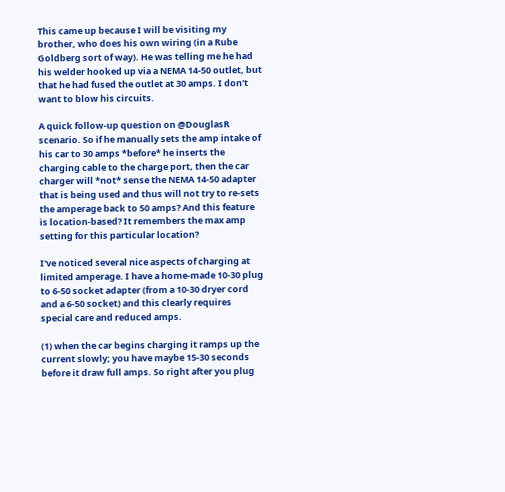This came up because I will be visiting my brother, who does his own wiring (in a Rube Goldberg sort of way). He was telling me he had his welder hooked up via a NEMA 14-50 outlet, but that he had fused the outlet at 30 amps. I don't want to blow his circuits.

A quick follow-up question on @DouglasR scenario. So if he manually sets the amp intake of his car to 30 amps *before* he inserts the charging cable to the charge port, then the car charger will *not* sense the NEMA 14-50 adapter that is being used and thus will not try to re-sets the amperage back to 50 amps? And this feature is location-based? It remembers the max amp setting for this particular location?

I've noticed several nice aspects of charging at limited amperage. I have a home-made 10-30 plug to 6-50 socket adapter (from a 10-30 dryer cord and a 6-50 socket) and this clearly requires special care and reduced amps.

(1) when the car begins charging it ramps up the current slowly; you have maybe 15-30 seconds before it draw full amps. So right after you plug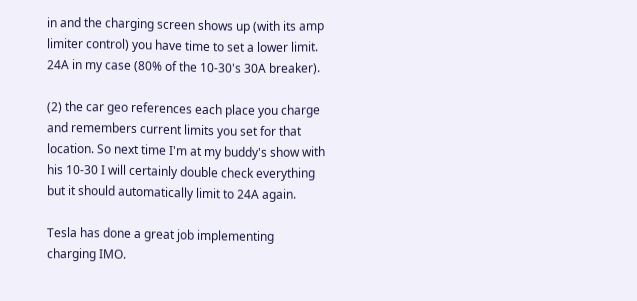in and the charging screen shows up (with its amp limiter control) you have time to set a lower limit. 24A in my case (80% of the 10-30's 30A breaker).

(2) the car geo references each place you charge and remembers current limits you set for that location. So next time I'm at my buddy's show with his 10-30 I will certainly double check everything but it should automatically limit to 24A again.

Tesla has done a great job implementing charging IMO.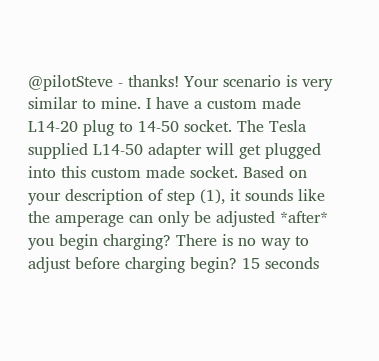@pilotSteve - thanks! Your scenario is very similar to mine. I have a custom made L14-20 plug to 14-50 socket. The Tesla supplied L14-50 adapter will get plugged into this custom made socket. Based on your description of step (1), it sounds like the amperage can only be adjusted *after* you begin charging? There is no way to adjust before charging begin? 15 seconds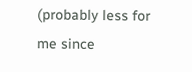(probably less for me since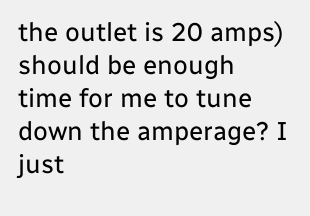the outlet is 20 amps) should be enough time for me to tune down the amperage? I just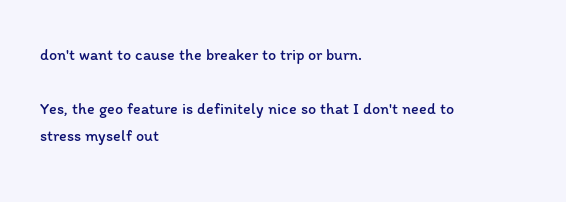don't want to cause the breaker to trip or burn.

Yes, the geo feature is definitely nice so that I don't need to stress myself out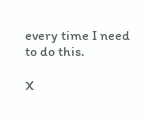every time I need to do this.

X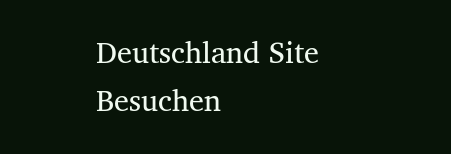Deutschland Site Besuchen